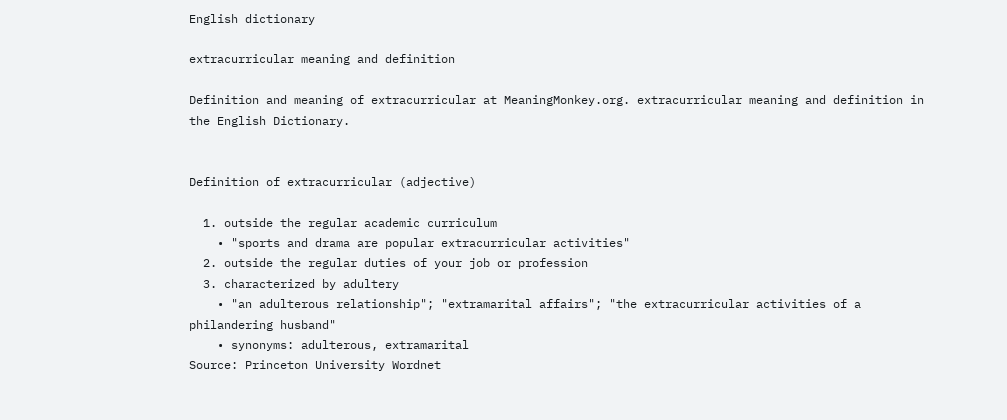English dictionary

extracurricular meaning and definition

Definition and meaning of extracurricular at MeaningMonkey.org. extracurricular meaning and definition in the English Dictionary.


Definition of extracurricular (adjective)

  1. outside the regular academic curriculum
    • "sports and drama are popular extracurricular activities"
  2. outside the regular duties of your job or profession
  3. characterized by adultery
    • "an adulterous relationship"; "extramarital affairs"; "the extracurricular activities of a philandering husband"
    • synonyms: adulterous, extramarital
Source: Princeton University Wordnet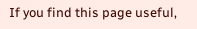If you find this page useful,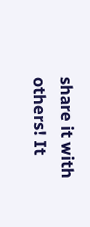share it with others! It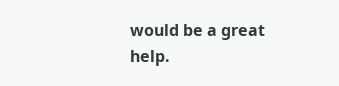would be a great help.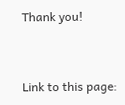Thank you!


Link to this page: